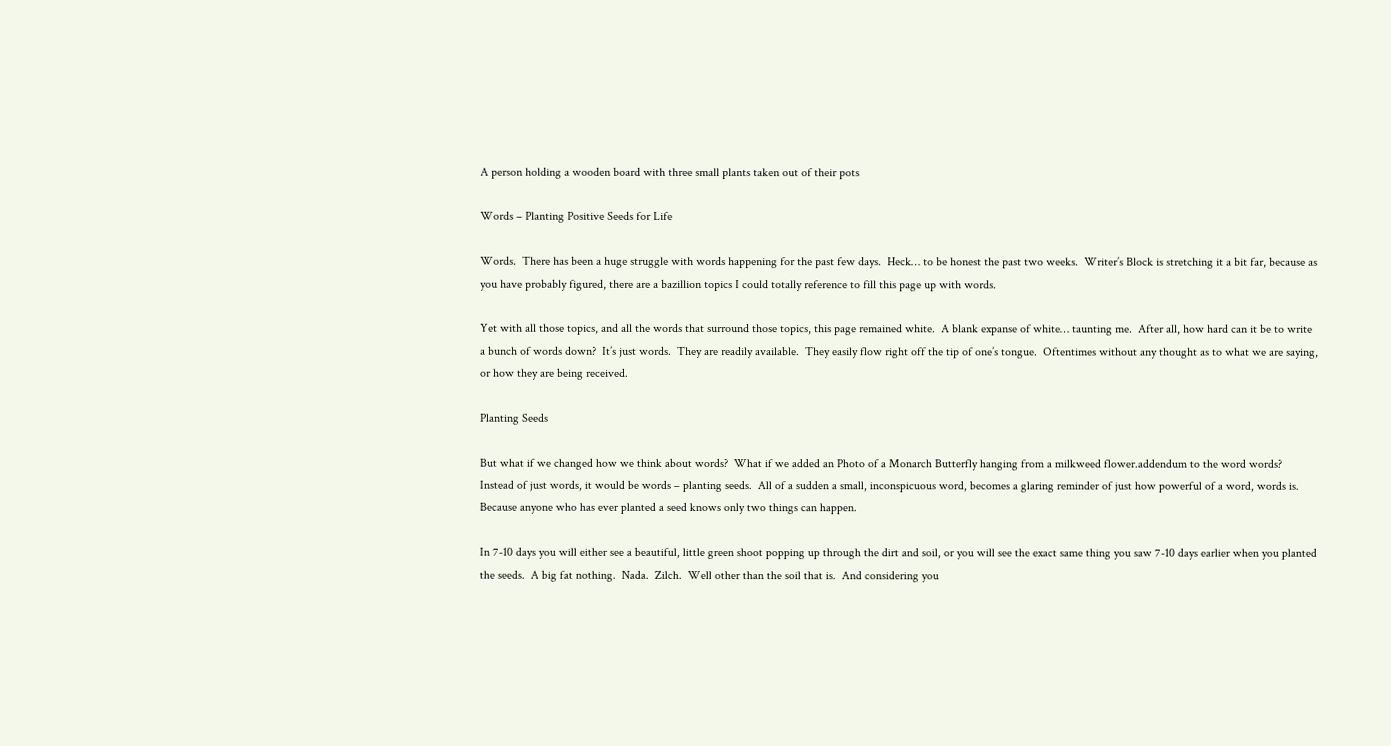A person holding a wooden board with three small plants taken out of their pots

Words – Planting Positive Seeds for Life

Words.  There has been a huge struggle with words happening for the past few days.  Heck… to be honest the past two weeks.  Writer’s Block is stretching it a bit far, because as you have probably figured, there are a bazillion topics I could totally reference to fill this page up with words.

Yet with all those topics, and all the words that surround those topics, this page remained white.  A blank expanse of white… taunting me.  After all, how hard can it be to write a bunch of words down?  It’s just words.  They are readily available.  They easily flow right off the tip of one’s tongue.  Oftentimes without any thought as to what we are saying, or how they are being received.

Planting Seeds

But what if we changed how we think about words?  What if we added an Photo of a Monarch Butterfly hanging from a milkweed flower.addendum to the word words?  Instead of just words, it would be words – planting seeds.  All of a sudden a small, inconspicuous word, becomes a glaring reminder of just how powerful of a word, words is.   Because anyone who has ever planted a seed knows only two things can happen.

In 7-10 days you will either see a beautiful, little green shoot popping up through the dirt and soil, or you will see the exact same thing you saw 7-10 days earlier when you planted the seeds.  A big fat nothing.  Nada.  Zilch.  Well other than the soil that is.  And considering you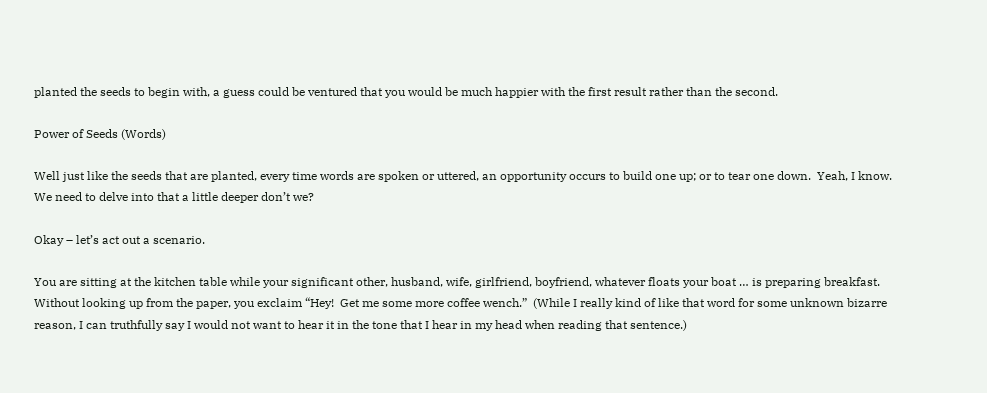planted the seeds to begin with, a guess could be ventured that you would be much happier with the first result rather than the second.

Power of Seeds (Words)

Well just like the seeds that are planted, every time words are spoken or uttered, an opportunity occurs to build one up; or to tear one down.  Yeah, I know.  We need to delve into that a little deeper don’t we?

Okay – let’s act out a scenario.

You are sitting at the kitchen table while your significant other, husband, wife, girlfriend, boyfriend, whatever floats your boat … is preparing breakfast.  Without looking up from the paper, you exclaim “Hey!  Get me some more coffee wench.”  (While I really kind of like that word for some unknown bizarre reason, I can truthfully say I would not want to hear it in the tone that I hear in my head when reading that sentence.)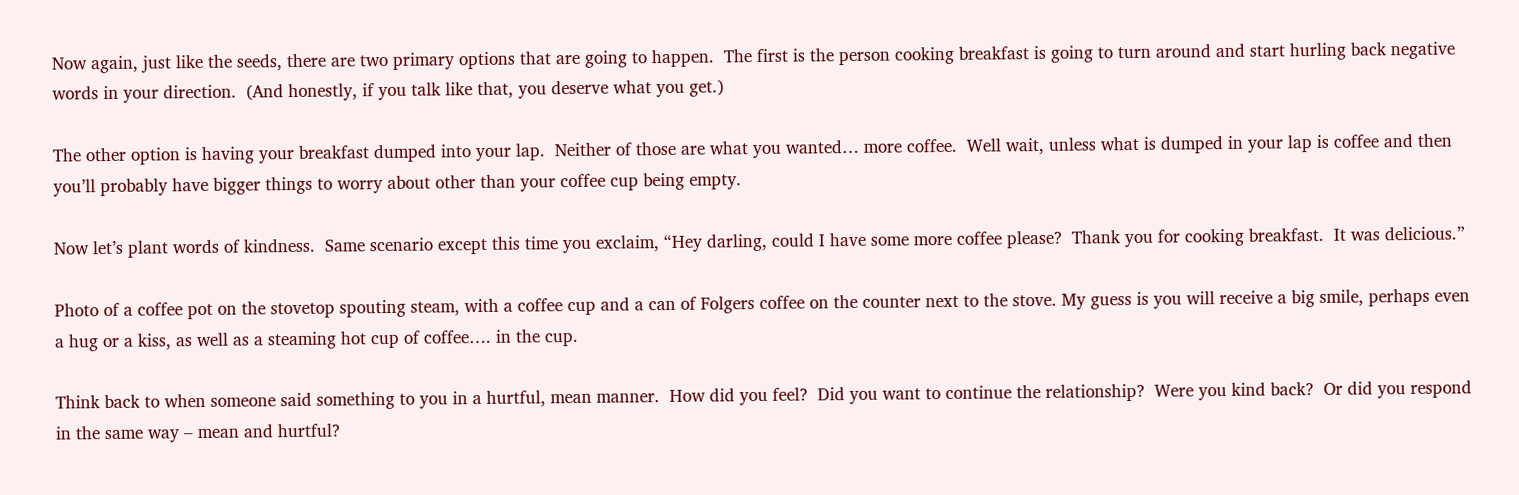Now again, just like the seeds, there are two primary options that are going to happen.  The first is the person cooking breakfast is going to turn around and start hurling back negative words in your direction.  (And honestly, if you talk like that, you deserve what you get.)

The other option is having your breakfast dumped into your lap.  Neither of those are what you wanted… more coffee.  Well wait, unless what is dumped in your lap is coffee and then you’ll probably have bigger things to worry about other than your coffee cup being empty.

Now let’s plant words of kindness.  Same scenario except this time you exclaim, “Hey darling, could I have some more coffee please?  Thank you for cooking breakfast.  It was delicious.”

Photo of a coffee pot on the stovetop spouting steam, with a coffee cup and a can of Folgers coffee on the counter next to the stove. My guess is you will receive a big smile, perhaps even a hug or a kiss, as well as a steaming hot cup of coffee…. in the cup.

Think back to when someone said something to you in a hurtful, mean manner.  How did you feel?  Did you want to continue the relationship?  Were you kind back?  Or did you respond in the same way – mean and hurtful?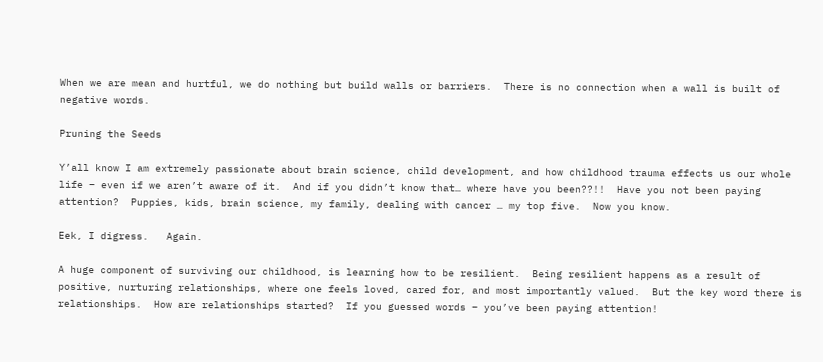When we are mean and hurtful, we do nothing but build walls or barriers.  There is no connection when a wall is built of negative words.

Pruning the Seeds

Y’all know I am extremely passionate about brain science, child development, and how childhood trauma effects us our whole life – even if we aren’t aware of it.  And if you didn’t know that… where have you been??!!  Have you not been paying attention?  Puppies, kids, brain science, my family, dealing with cancer … my top five.  Now you know.

Eek, I digress.   Again.

A huge component of surviving our childhood, is learning how to be resilient.  Being resilient happens as a result of positive, nurturing relationships, where one feels loved, cared for, and most importantly valued.  But the key word there is relationships.  How are relationships started?  If you guessed words – you’ve been paying attention!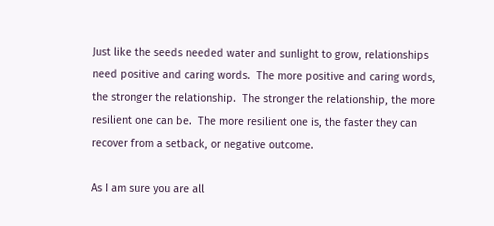Just like the seeds needed water and sunlight to grow, relationships need positive and caring words.  The more positive and caring words, the stronger the relationship.  The stronger the relationship, the more resilient one can be.  The more resilient one is, the faster they can recover from a setback, or negative outcome.

As I am sure you are all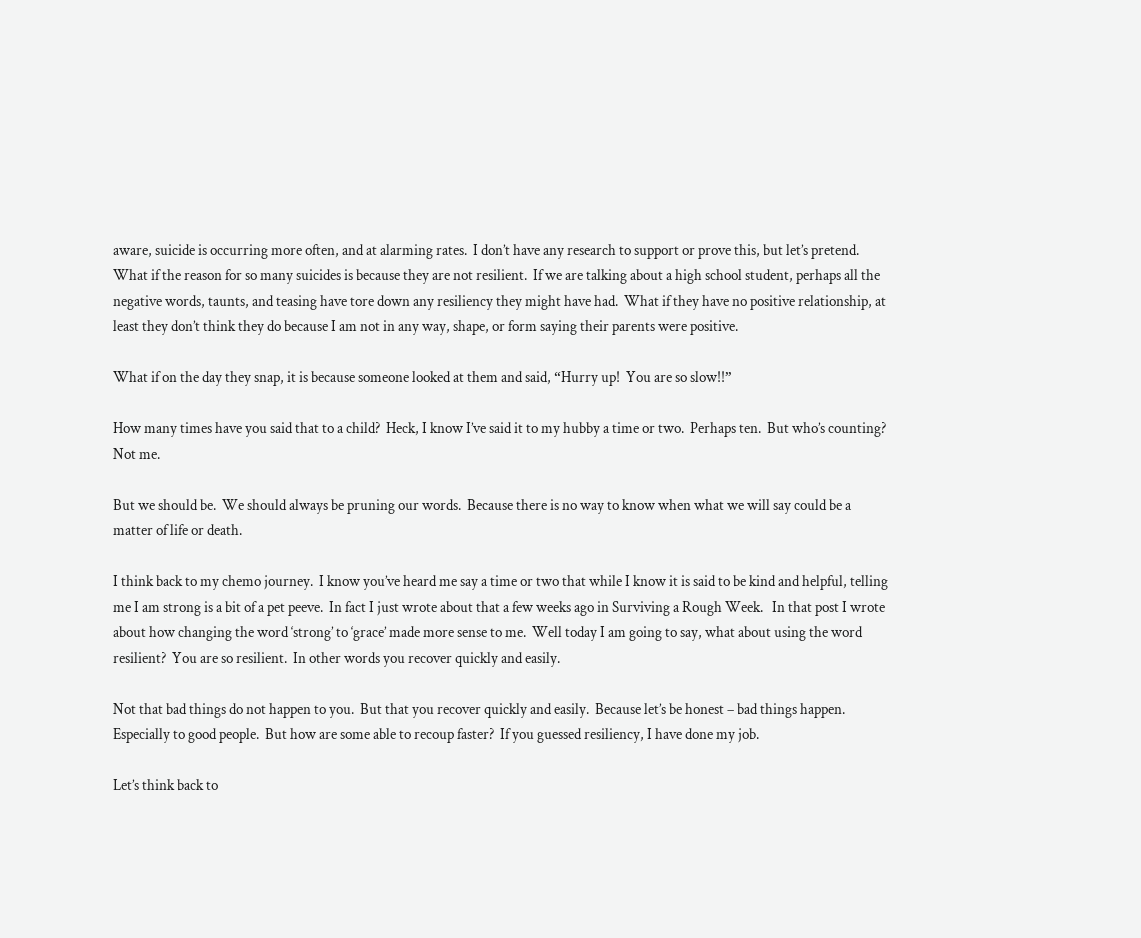aware, suicide is occurring more often, and at alarming rates.  I don’t have any research to support or prove this, but let’s pretend.  What if the reason for so many suicides is because they are not resilient.  If we are talking about a high school student, perhaps all the negative words, taunts, and teasing have tore down any resiliency they might have had.  What if they have no positive relationship, at least they don’t think they do because I am not in any way, shape, or form saying their parents were positive.

What if on the day they snap, it is because someone looked at them and said, “Hurry up!  You are so slow!!”

How many times have you said that to a child?  Heck, I know I’ve said it to my hubby a time or two.  Perhaps ten.  But who’s counting?  Not me.

But we should be.  We should always be pruning our words.  Because there is no way to know when what we will say could be a matter of life or death.

I think back to my chemo journey.  I know you’ve heard me say a time or two that while I know it is said to be kind and helpful, telling me I am strong is a bit of a pet peeve.  In fact I just wrote about that a few weeks ago in Surviving a Rough Week.   In that post I wrote about how changing the word ‘strong’ to ‘grace’ made more sense to me.  Well today I am going to say, what about using the word resilient?  You are so resilient.  In other words you recover quickly and easily.

Not that bad things do not happen to you.  But that you recover quickly and easily.  Because let’s be honest – bad things happen.  Especially to good people.  But how are some able to recoup faster?  If you guessed resiliency, I have done my job.

Let’s think back to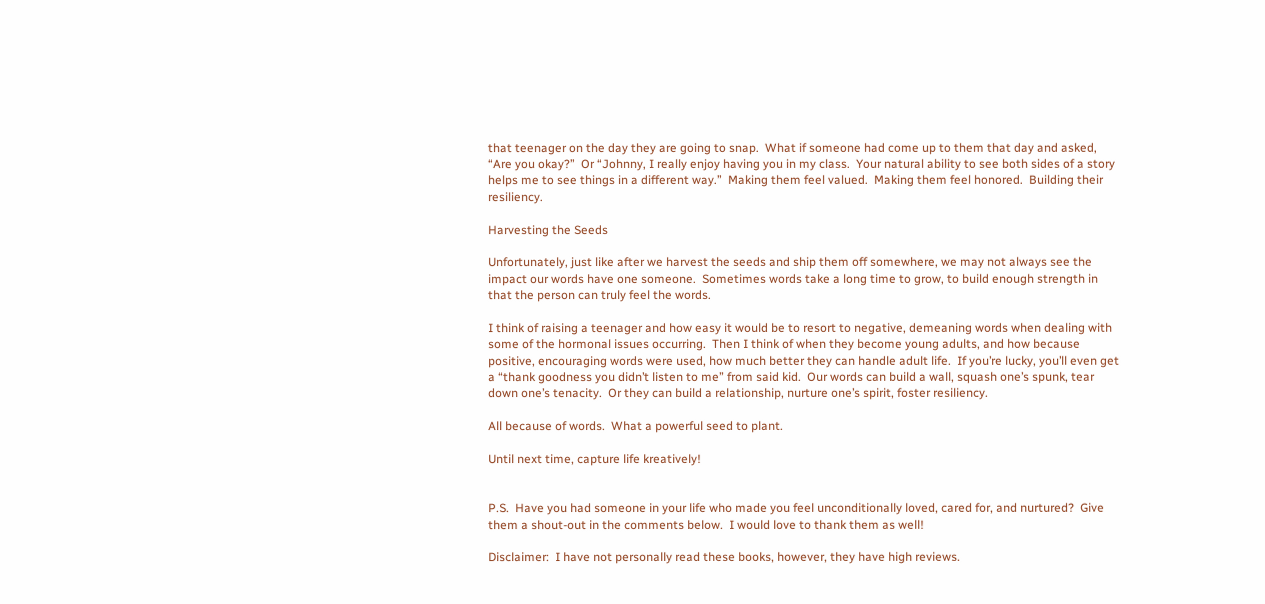that teenager on the day they are going to snap.  What if someone had come up to them that day and asked, “Are you okay?”  Or “Johnny, I really enjoy having you in my class.  Your natural ability to see both sides of a story helps me to see things in a different way.”  Making them feel valued.  Making them feel honored.  Building their resiliency.

Harvesting the Seeds

Unfortunately, just like after we harvest the seeds and ship them off somewhere, we may not always see the impact our words have one someone.  Sometimes words take a long time to grow, to build enough strength in that the person can truly feel the words.

I think of raising a teenager and how easy it would be to resort to negative, demeaning words when dealing with some of the hormonal issues occurring.  Then I think of when they become young adults, and how because positive, encouraging words were used, how much better they can handle adult life.  If you’re lucky, you’ll even get a “thank goodness you didn’t listen to me” from said kid.  Our words can build a wall, squash one’s spunk, tear down one’s tenacity.  Or they can build a relationship, nurture one’s spirit, foster resiliency.

All because of words.  What a powerful seed to plant.

Until next time, capture life kreatively!


P.S.  Have you had someone in your life who made you feel unconditionally loved, cared for, and nurtured?  Give them a shout-out in the comments below.  I would love to thank them as well!

Disclaimer:  I have not personally read these books, however, they have high reviews.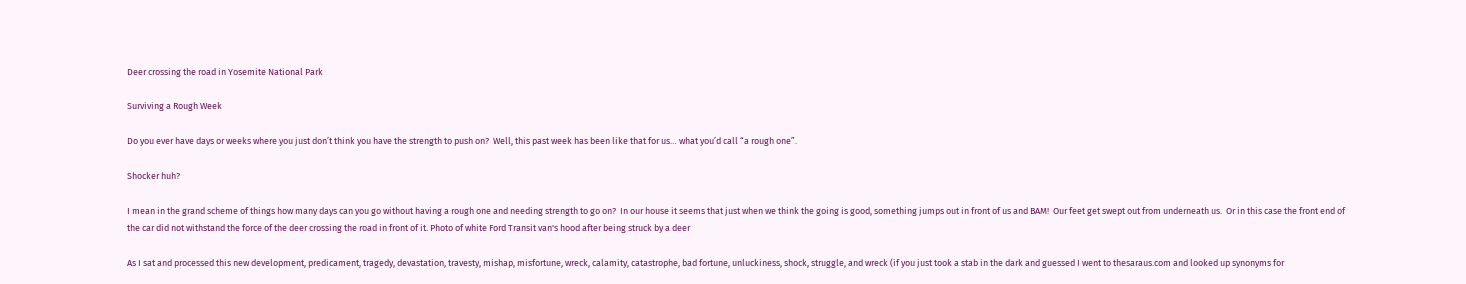Deer crossing the road in Yosemite National Park

Surviving a Rough Week

Do you ever have days or weeks where you just don’t think you have the strength to push on?  Well, this past week has been like that for us… what you’d call “a rough one”.

Shocker huh?

I mean in the grand scheme of things how many days can you go without having a rough one and needing strength to go on?  In our house it seems that just when we think the going is good, something jumps out in front of us and BAM!  Our feet get swept out from underneath us.  Or in this case the front end of the car did not withstand the force of the deer crossing the road in front of it. Photo of white Ford Transit van's hood after being struck by a deer

As I sat and processed this new development, predicament, tragedy, devastation, travesty, mishap, misfortune, wreck, calamity, catastrophe, bad fortune, unluckiness, shock, struggle, and wreck (if you just took a stab in the dark and guessed I went to thesaraus.com and looked up synonyms for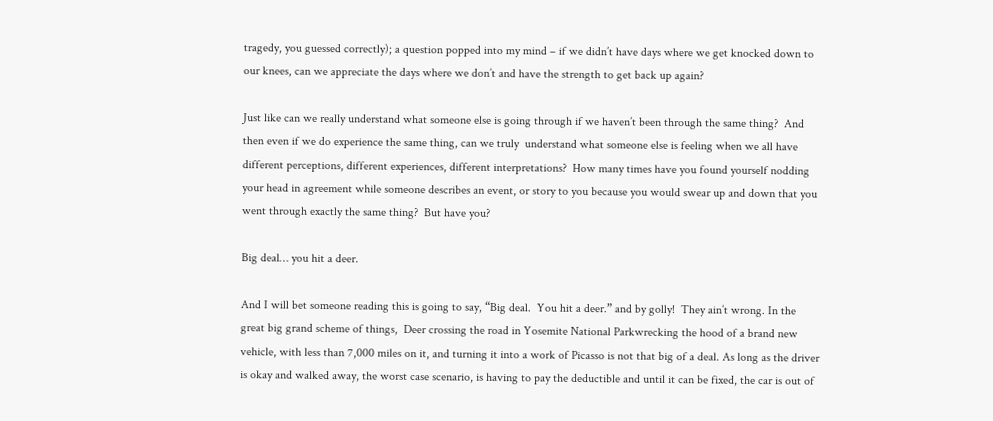tragedy, you guessed correctly); a question popped into my mind – if we didn’t have days where we get knocked down to our knees, can we appreciate the days where we don’t and have the strength to get back up again?

Just like can we really understand what someone else is going through if we haven’t been through the same thing?  And then even if we do experience the same thing, can we truly  understand what someone else is feeling when we all have different perceptions, different experiences, different interpretations?  How many times have you found yourself nodding your head in agreement while someone describes an event, or story to you because you would swear up and down that you went through exactly the same thing?  But have you?

Big deal… you hit a deer.

And I will bet someone reading this is going to say, “Big deal.  You hit a deer.” and by golly!  They ain’t wrong. In the great big grand scheme of things,  Deer crossing the road in Yosemite National Parkwrecking the hood of a brand new vehicle, with less than 7,000 miles on it, and turning it into a work of Picasso is not that big of a deal. As long as the driver is okay and walked away, the worst case scenario, is having to pay the deductible and until it can be fixed, the car is out of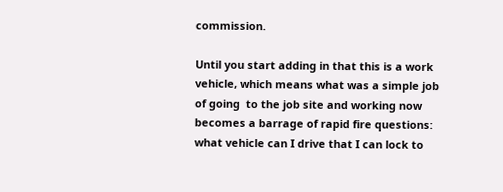commission.

Until you start adding in that this is a work vehicle, which means what was a simple job of going  to the job site and working now becomes a barrage of rapid fire questions:  what vehicle can I drive that I can lock to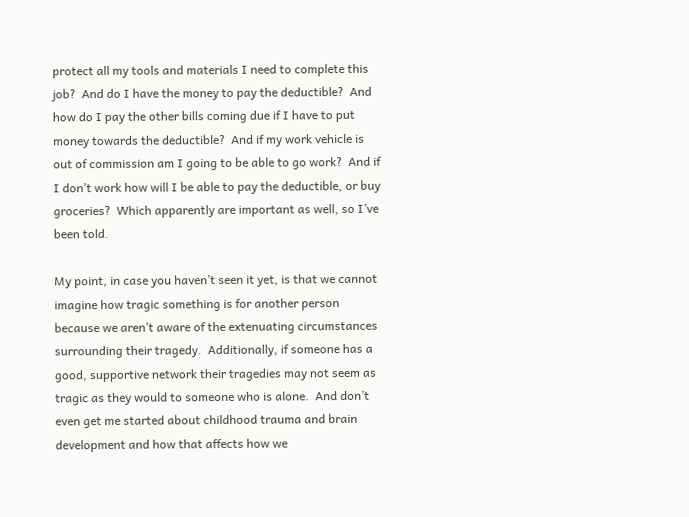protect all my tools and materials I need to complete this job?  And do I have the money to pay the deductible?  And how do I pay the other bills coming due if I have to put money towards the deductible?  And if my work vehicle is out of commission am I going to be able to go work?  And if I don’t work how will I be able to pay the deductible, or buy groceries?  Which apparently are important as well, so I’ve been told.

My point, in case you haven’t seen it yet, is that we cannot imagine how tragic something is for another person because we aren’t aware of the extenuating circumstances surrounding their tragedy.  Additionally, if someone has a good, supportive network their tragedies may not seem as tragic as they would to someone who is alone.  And don’t even get me started about childhood trauma and brain development and how that affects how we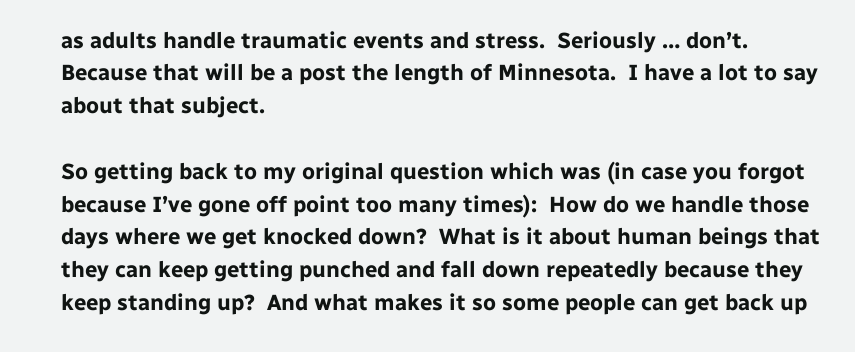as adults handle traumatic events and stress.  Seriously … don’t.  Because that will be a post the length of Minnesota.  I have a lot to say about that subject.

So getting back to my original question which was (in case you forgot because I’ve gone off point too many times):  How do we handle those days where we get knocked down?  What is it about human beings that they can keep getting punched and fall down repeatedly because they keep standing up?  And what makes it so some people can get back up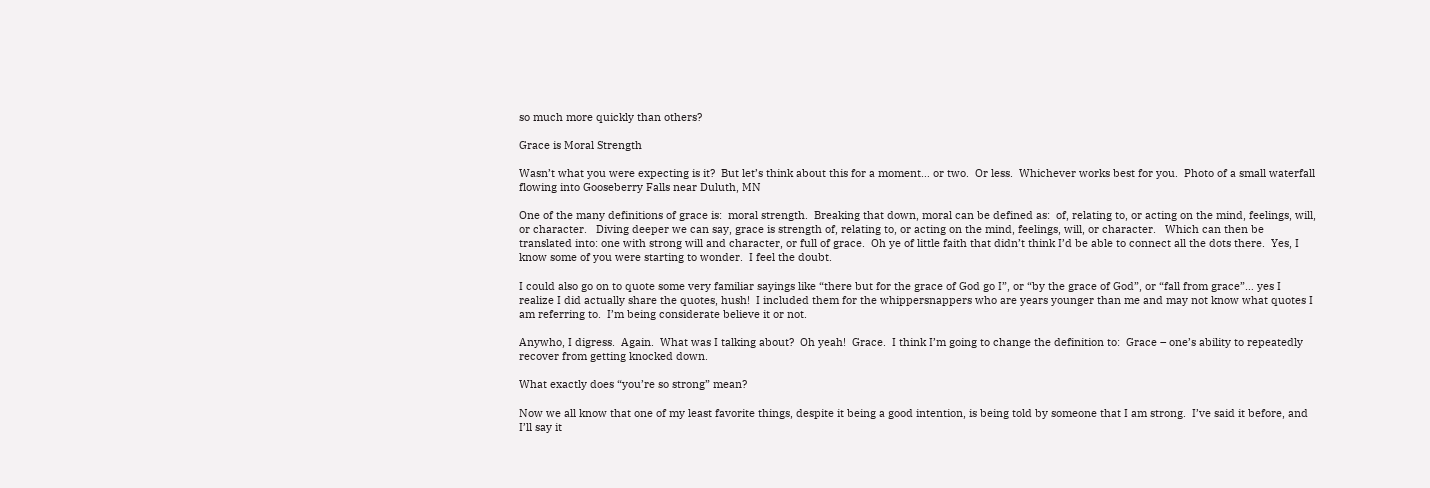so much more quickly than others?

Grace is Moral Strength

Wasn’t what you were expecting is it?  But let’s think about this for a moment… or two.  Or less.  Whichever works best for you.  Photo of a small waterfall flowing into Gooseberry Falls near Duluth, MN

One of the many definitions of grace is:  moral strength.  Breaking that down, moral can be defined as:  of, relating to, or acting on the mind, feelings, will, or character.   Diving deeper we can say, grace is strength of, relating to, or acting on the mind, feelings, will, or character.   Which can then be translated into: one with strong will and character, or full of grace.  Oh ye of little faith that didn’t think I’d be able to connect all the dots there.  Yes, I know some of you were starting to wonder.  I feel the doubt.

I could also go on to quote some very familiar sayings like “there but for the grace of God go I”, or “by the grace of God”, or “fall from grace”… yes I realize I did actually share the quotes, hush!  I included them for the whippersnappers who are years younger than me and may not know what quotes I am referring to.  I’m being considerate believe it or not.

Anywho, I digress.  Again.  What was I talking about?  Oh yeah!  Grace.  I think I’m going to change the definition to:  Grace – one’s ability to repeatedly recover from getting knocked down.

What exactly does “you’re so strong” mean?

Now we all know that one of my least favorite things, despite it being a good intention, is being told by someone that I am strong.  I’ve said it before, and I’ll say it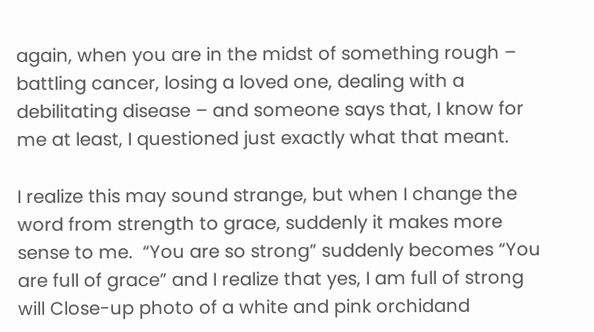again, when you are in the midst of something rough – battling cancer, losing a loved one, dealing with a debilitating disease – and someone says that, I know for me at least, I questioned just exactly what that meant.

I realize this may sound strange, but when I change the word from strength to grace, suddenly it makes more sense to me.  “You are so strong” suddenly becomes “You are full of grace” and I realize that yes, I am full of strong will Close-up photo of a white and pink orchidand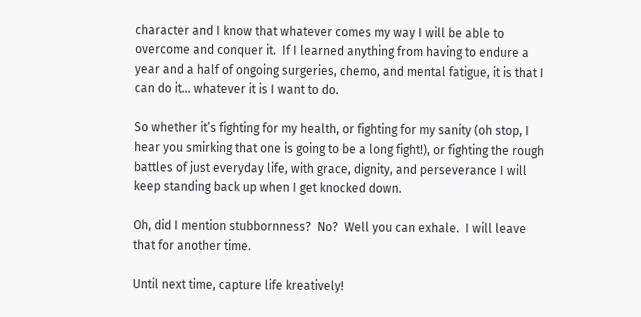character and I know that whatever comes my way I will be able to overcome and conquer it.  If I learned anything from having to endure a year and a half of ongoing surgeries, chemo, and mental fatigue, it is that I can do it… whatever it is I want to do.

So whether it’s fighting for my health, or fighting for my sanity (oh stop, I hear you smirking that one is going to be a long fight!), or fighting the rough battles of just everyday life, with grace, dignity, and perseverance I will keep standing back up when I get knocked down.

Oh, did I mention stubbornness?  No?  Well you can exhale.  I will leave that for another time.

Until next time, capture life kreatively!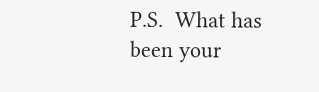P.S.  What has been your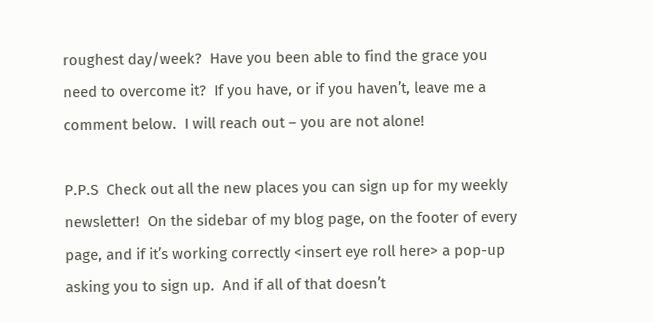roughest day/week?  Have you been able to find the grace you need to overcome it?  If you have, or if you haven’t, leave me a comment below.  I will reach out – you are not alone!

P.P.S  Check out all the new places you can sign up for my weekly newsletter!  On the sidebar of my blog page, on the footer of every page, and if it’s working correctly <insert eye roll here> a pop-up asking you to sign up.  And if all of that doesn’t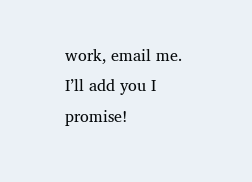work, email me.  I’ll add you I promise!